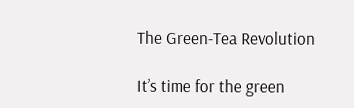The Green-Tea Revolution

It’s time for the green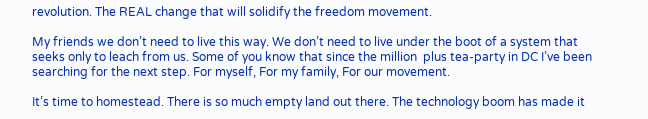revolution. The REAL change that will solidify the freedom movement.

My friends we don’t need to live this way. We don’t need to live under the boot of a system that seeks only to leach from us. Some of you know that since the million  plus tea-party in DC I’ve been searching for the next step. For myself, For my family, For our movement.

It’s time to homestead. There is so much empty land out there. The technology boom has made it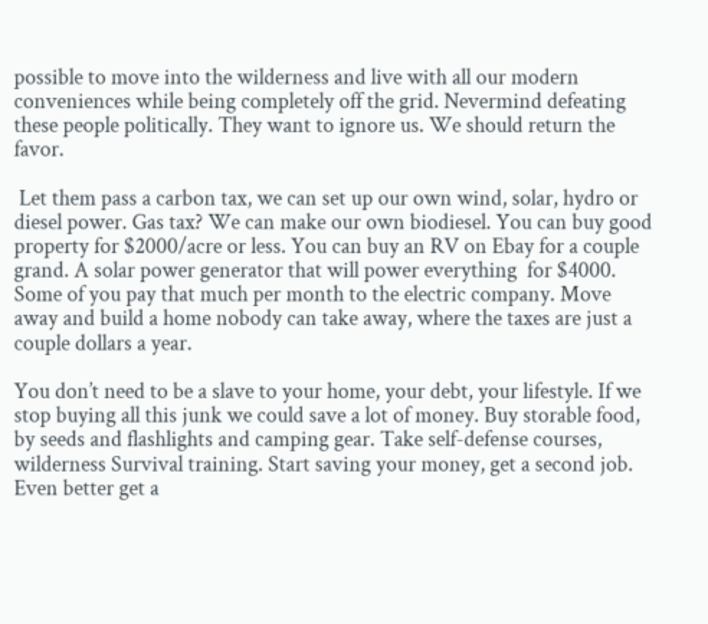possible to move into the wilderness and live with all our modern conveniences while being completely off the grid. Nevermind defeating these people politically. They want to ignore us. We should return the favor.

 Let them pass a carbon tax, we can set up our own wind, solar, hydro or diesel power. Gas tax? We can make our own biodiesel. You can buy good property for $2000/acre or less. You can buy an RV on Ebay for a couple grand. A solar power generator that will power everything  for $4000. Some of you pay that much per month to the electric company. Move away and build a home nobody can take away, where the taxes are just a couple dollars a year.

You don’t need to be a slave to your home, your debt, your lifestyle. If we stop buying all this junk we could save a lot of money. Buy storable food, by seeds and flashlights and camping gear. Take self-defense courses, wilderness Survival training. Start saving your money, get a second job. Even better get a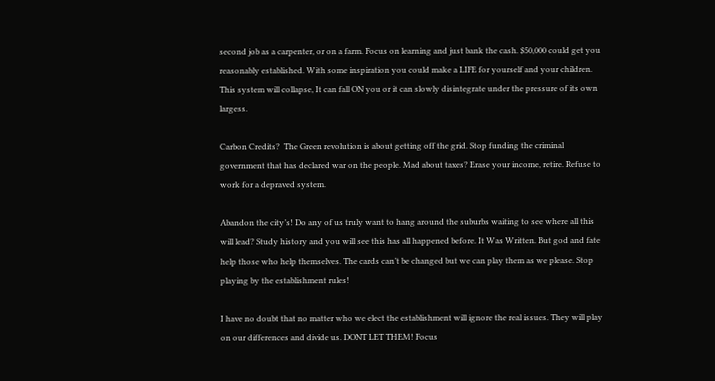second job as a carpenter, or on a farm. Focus on learning and just bank the cash. $50,000 could get you reasonably established. With some inspiration you could make a LIFE for yourself and your children. This system will collapse, It can fall ON you or it can slowly disintegrate under the pressure of its own largess.

Carbon Credits?  The Green revolution is about getting off the grid. Stop funding the criminal government that has declared war on the people. Mad about taxes? Erase your income, retire. Refuse to work for a depraved system.

Abandon the city’s! Do any of us truly want to hang around the suburbs waiting to see where all this will lead? Study history and you will see this has all happened before. It Was Written. But god and fate help those who help themselves. The cards can’t be changed but we can play them as we please. Stop playing by the establishment rules!

I have no doubt that no matter who we elect the establishment will ignore the real issues. They will play on our differences and divide us. DONT LET THEM! Focus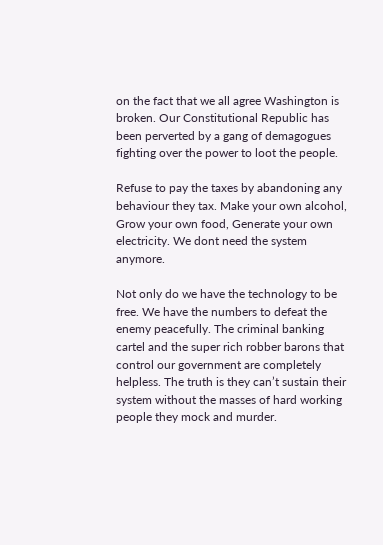on the fact that we all agree Washington is broken. Our Constitutional Republic has been perverted by a gang of demagogues  fighting over the power to loot the people.

Refuse to pay the taxes by abandoning any behaviour they tax. Make your own alcohol, Grow your own food, Generate your own electricity. We dont need the system anymore.

Not only do we have the technology to be free. We have the numbers to defeat the enemy peacefully. The criminal banking cartel and the super rich robber barons that control our government are completely helpless. The truth is they can’t sustain their system without the masses of hard working people they mock and murder.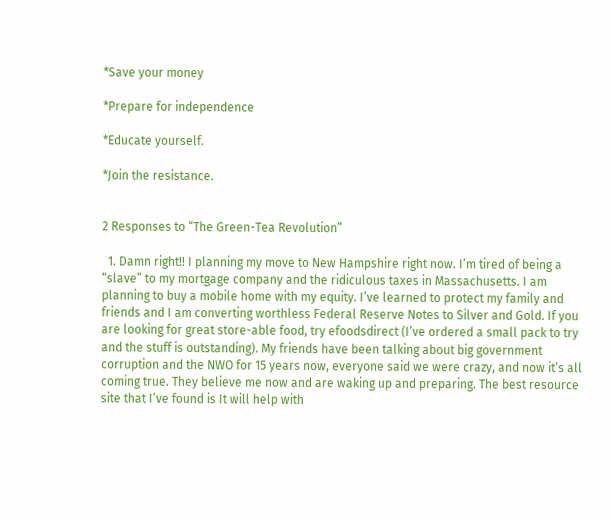*Save your money

*Prepare for independence

*Educate yourself.

*Join the resistance.


2 Responses to “The Green-Tea Revolution”

  1. Damn right!! I planning my move to New Hampshire right now. I’m tired of being a “slave” to my mortgage company and the ridiculous taxes in Massachusetts. I am planning to buy a mobile home with my equity. I’ve learned to protect my family and friends and I am converting worthless Federal Reserve Notes to Silver and Gold. If you are looking for great store-able food, try efoodsdirect (I’ve ordered a small pack to try and the stuff is outstanding). My friends have been talking about big government corruption and the NWO for 15 years now, everyone said we were crazy, and now it’s all coming true. They believe me now and are waking up and preparing. The best resource site that I’ve found is It will help with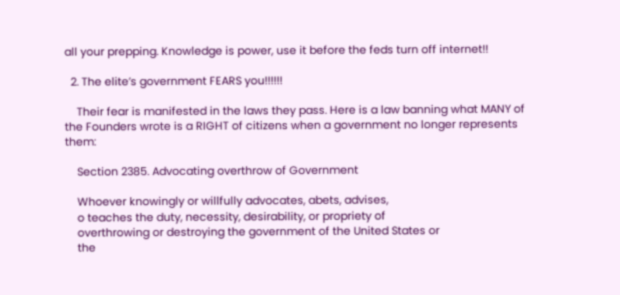all your prepping. Knowledge is power, use it before the feds turn off internet!!

  2. The elite’s government FEARS you!!!!!!

    Their fear is manifested in the laws they pass. Here is a law banning what MANY of the Founders wrote is a RIGHT of citizens when a government no longer represents them:

    Section 2385. Advocating overthrow of Government

    Whoever knowingly or willfully advocates, abets, advises,
    o teaches the duty, necessity, desirability, or propriety of
    overthrowing or destroying the government of the United States or
    the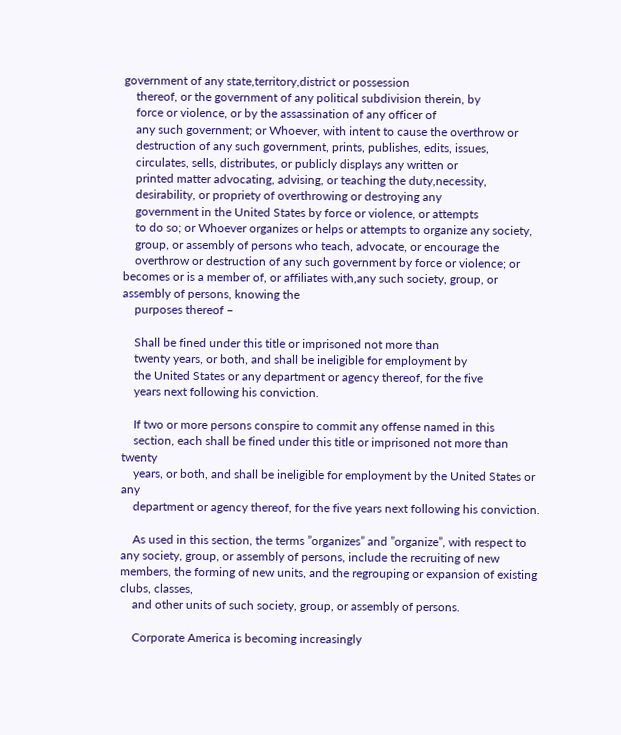government of any state,territory,district or possession
    thereof, or the government of any political subdivision therein, by
    force or violence, or by the assassination of any officer of
    any such government; or Whoever, with intent to cause the overthrow or
    destruction of any such government, prints, publishes, edits, issues,
    circulates, sells, distributes, or publicly displays any written or
    printed matter advocating, advising, or teaching the duty,necessity,
    desirability, or propriety of overthrowing or destroying any
    government in the United States by force or violence, or attempts
    to do so; or Whoever organizes or helps or attempts to organize any society,
    group, or assembly of persons who teach, advocate, or encourage the
    overthrow or destruction of any such government by force or violence; or becomes or is a member of, or affiliates with,any such society, group, or assembly of persons, knowing the
    purposes thereof –

    Shall be fined under this title or imprisoned not more than
    twenty years, or both, and shall be ineligible for employment by
    the United States or any department or agency thereof, for the five
    years next following his conviction.

    If two or more persons conspire to commit any offense named in this
    section, each shall be fined under this title or imprisoned not more than twenty
    years, or both, and shall be ineligible for employment by the United States or any
    department or agency thereof, for the five years next following his conviction.

    As used in this section, the terms ”organizes” and ”organize”, with respect to any society, group, or assembly of persons, include the recruiting of new members, the forming of new units, and the regrouping or expansion of existing clubs, classes,
    and other units of such society, group, or assembly of persons.

    Corporate America is becoming increasingly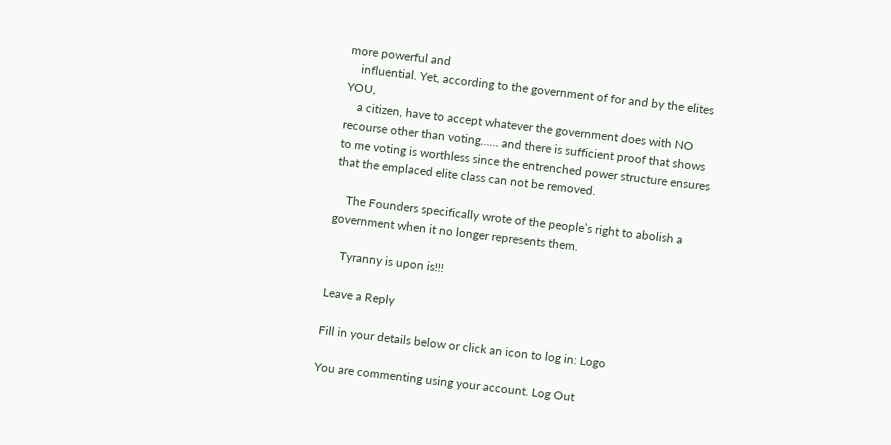more powerful and
    influential. Yet, according to the government of for and by the elites YOU,
    a citizen, have to accept whatever the government does with NO recourse other than voting…… and there is sufficient proof that shows to me voting is worthless since the entrenched power structure ensures that the emplaced elite class can not be removed.

    The Founders specifically wrote of the people’s right to abolish a government when it no longer represents them.

    Tyranny is upon is!!!

Leave a Reply

Fill in your details below or click an icon to log in: Logo

You are commenting using your account. Log Out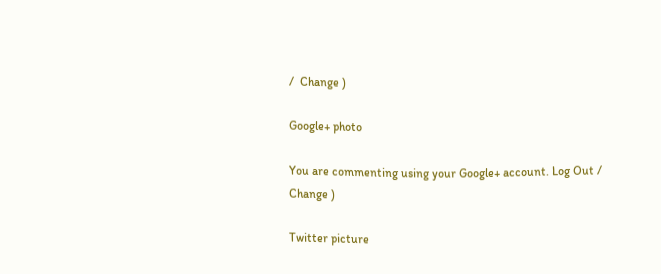/  Change )

Google+ photo

You are commenting using your Google+ account. Log Out /  Change )

Twitter picture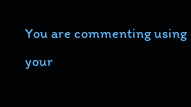You are commenting using your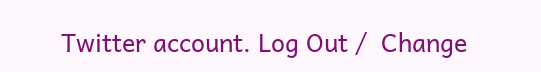Twitter account. Log Out /  Change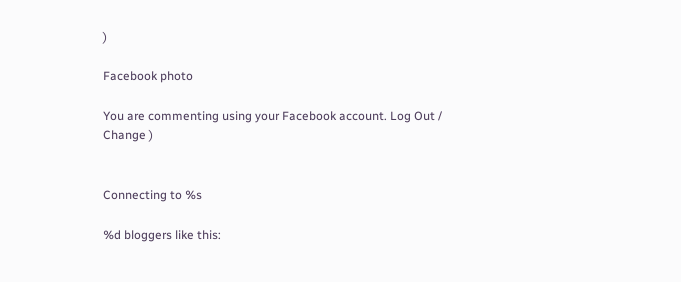)

Facebook photo

You are commenting using your Facebook account. Log Out /  Change )


Connecting to %s

%d bloggers like this: